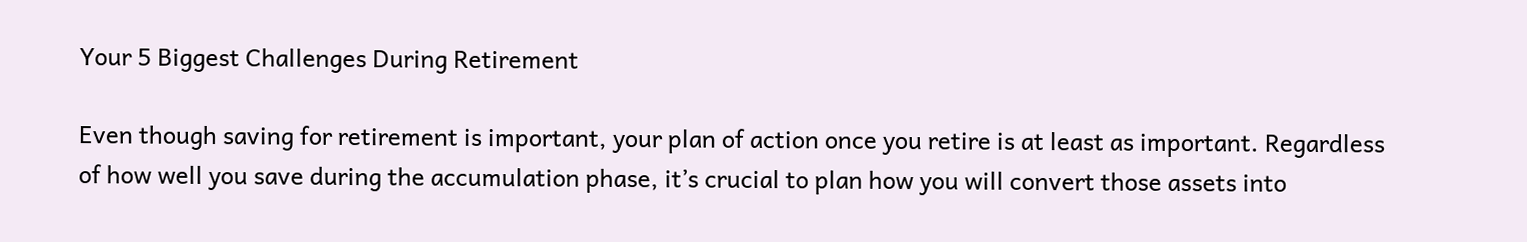Your 5 Biggest Challenges During Retirement

Even though saving for retirement is important, your plan of action once you retire is at least as important. Regardless of how well you save during the accumulation phase, it’s crucial to plan how you will convert those assets into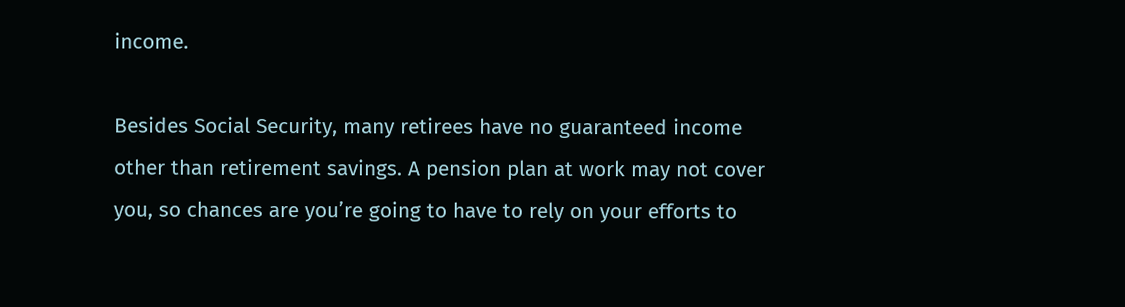income.

Besides Social Security, many retirees have no guaranteed income other than retirement savings. A pension plan at work may not cover you, so chances are you’re going to have to rely on your efforts to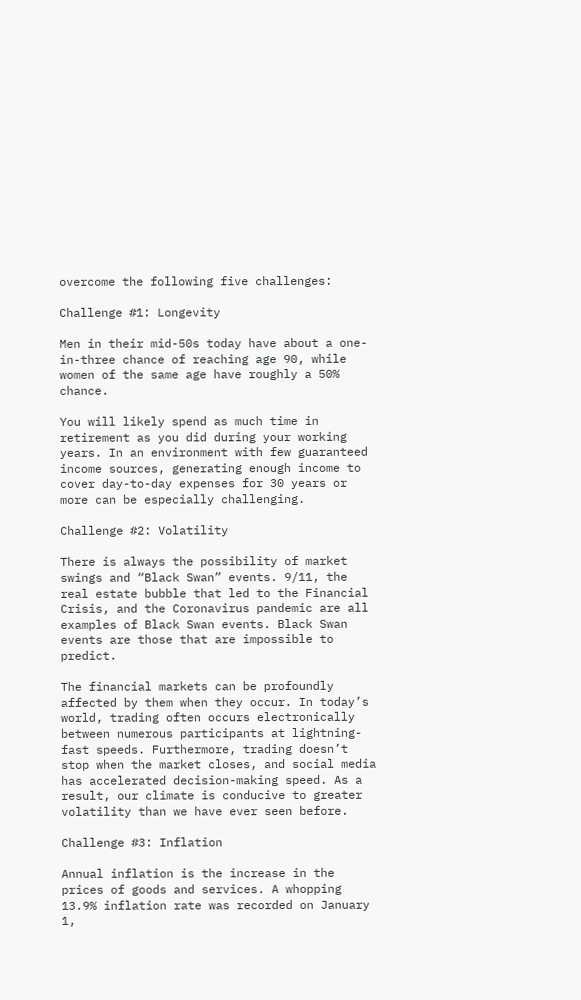overcome the following five challenges:

Challenge #1: Longevity

Men in their mid-50s today have about a one-in-three chance of reaching age 90, while women of the same age have roughly a 50% chance.

You will likely spend as much time in retirement as you did during your working years. In an environment with few guaranteed income sources, generating enough income to cover day-to-day expenses for 30 years or more can be especially challenging.

Challenge #2: Volatility

There is always the possibility of market swings and “Black Swan” events. 9/11, the real estate bubble that led to the Financial Crisis, and the Coronavirus pandemic are all examples of Black Swan events. Black Swan events are those that are impossible to predict.

The financial markets can be profoundly affected by them when they occur. In today’s world, trading often occurs electronically between numerous participants at lightning-fast speeds. Furthermore, trading doesn’t stop when the market closes, and social media has accelerated decision-making speed. As a result, our climate is conducive to greater volatility than we have ever seen before.

Challenge #3: Inflation

Annual inflation is the increase in the prices of goods and services. A whopping 13.9% inflation rate was recorded on January 1,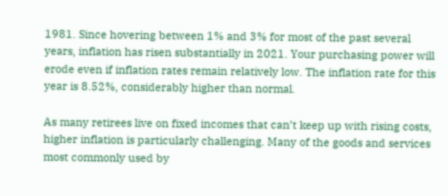1981. Since hovering between 1% and 3% for most of the past several years, inflation has risen substantially in 2021. Your purchasing power will erode even if inflation rates remain relatively low. The inflation rate for this year is 8.52%, considerably higher than normal.

As many retirees live on fixed incomes that can’t keep up with rising costs, higher inflation is particularly challenging. Many of the goods and services most commonly used by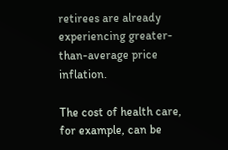retirees are already experiencing greater-than-average price inflation.

The cost of health care, for example, can be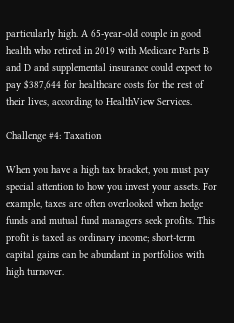particularly high. A 65-year-old couple in good health who retired in 2019 with Medicare Parts B and D and supplemental insurance could expect to pay $387,644 for healthcare costs for the rest of their lives, according to HealthView Services.

Challenge #4: Taxation

When you have a high tax bracket, you must pay special attention to how you invest your assets. For example, taxes are often overlooked when hedge funds and mutual fund managers seek profits. This profit is taxed as ordinary income; short-term capital gains can be abundant in portfolios with high turnover.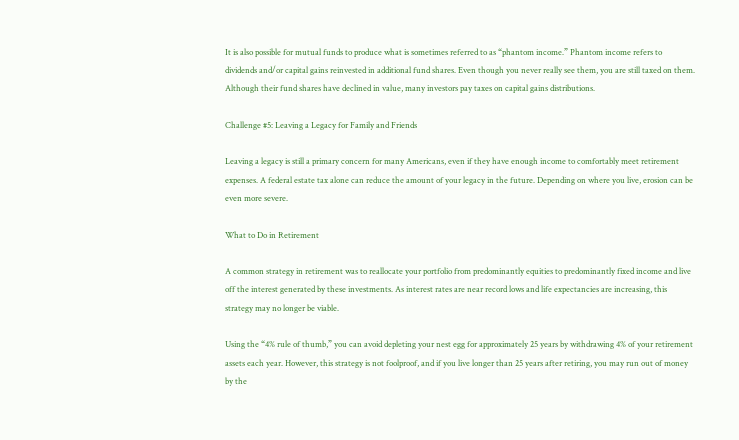It is also possible for mutual funds to produce what is sometimes referred to as “phantom income.” Phantom income refers to dividends and/or capital gains reinvested in additional fund shares. Even though you never really see them, you are still taxed on them. Although their fund shares have declined in value, many investors pay taxes on capital gains distributions.

Challenge #5: Leaving a Legacy for Family and Friends

Leaving a legacy is still a primary concern for many Americans, even if they have enough income to comfortably meet retirement expenses. A federal estate tax alone can reduce the amount of your legacy in the future. Depending on where you live, erosion can be even more severe.

What to Do in Retirement

A common strategy in retirement was to reallocate your portfolio from predominantly equities to predominantly fixed income and live off the interest generated by these investments. As interest rates are near record lows and life expectancies are increasing, this strategy may no longer be viable.

Using the “4% rule of thumb,” you can avoid depleting your nest egg for approximately 25 years by withdrawing 4% of your retirement assets each year. However, this strategy is not foolproof, and if you live longer than 25 years after retiring, you may run out of money by the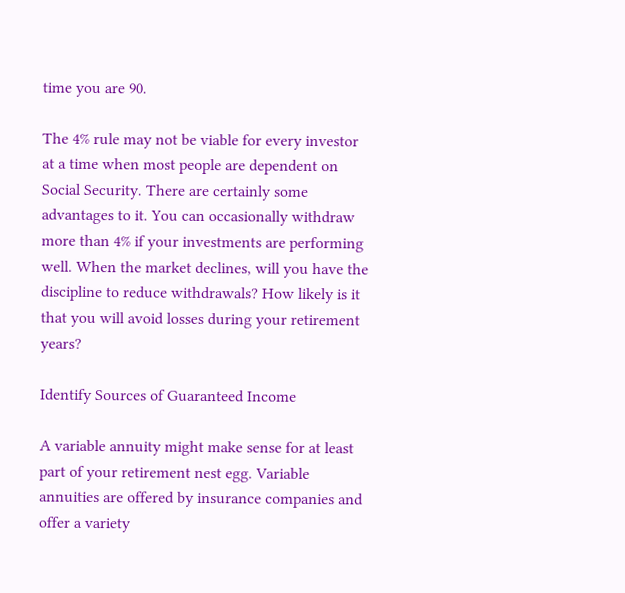time you are 90.

The 4% rule may not be viable for every investor at a time when most people are dependent on Social Security. There are certainly some advantages to it. You can occasionally withdraw more than 4% if your investments are performing well. When the market declines, will you have the discipline to reduce withdrawals? How likely is it that you will avoid losses during your retirement years?

Identify Sources of Guaranteed Income

A variable annuity might make sense for at least part of your retirement nest egg. Variable annuities are offered by insurance companies and offer a variety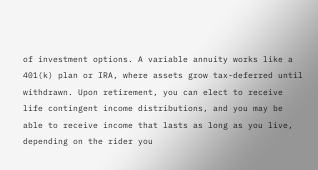of investment options. A variable annuity works like a 401(k) plan or IRA, where assets grow tax-deferred until withdrawn. Upon retirement, you can elect to receive life contingent income distributions, and you may be able to receive income that lasts as long as you live, depending on the rider you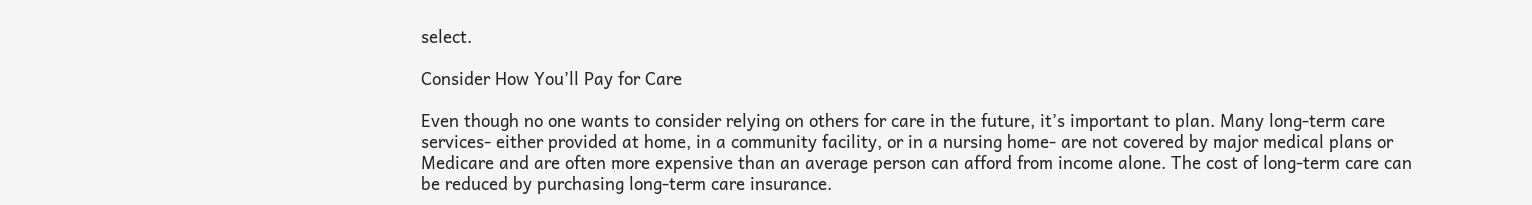select.

Consider How You’ll Pay for Care

Even though no one wants to consider relying on others for care in the future, it’s important to plan. Many long-term care services- either provided at home, in a community facility, or in a nursing home- are not covered by major medical plans or Medicare and are often more expensive than an average person can afford from income alone. The cost of long-term care can be reduced by purchasing long-term care insurance.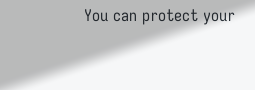You can protect your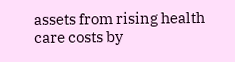assets from rising health care costs by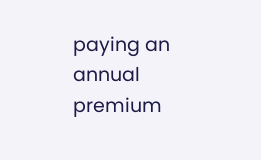paying an annual premium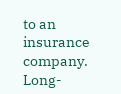to an insurance company. Long-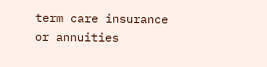term care insurance or annuities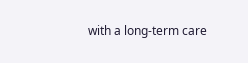with a long-term care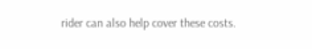rider can also help cover these costs.